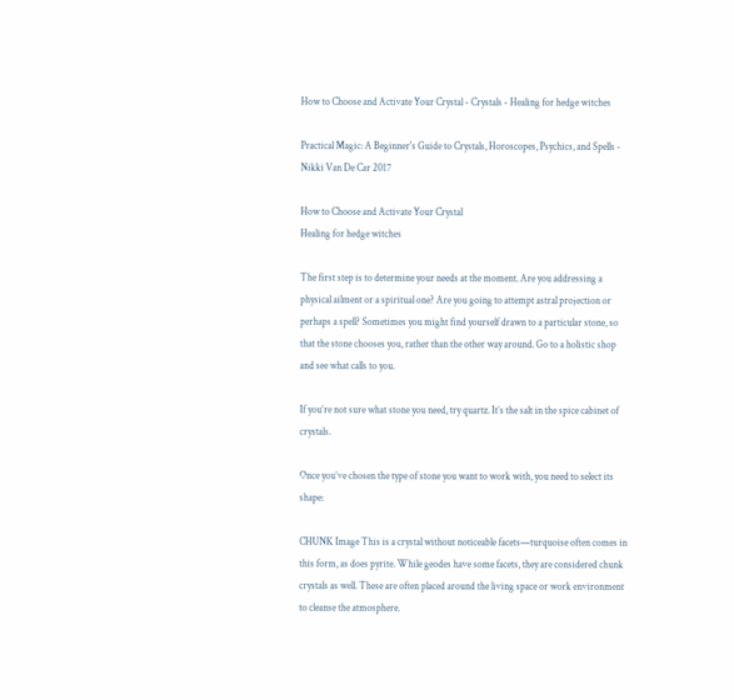How to Choose and Activate Your Crystal - Crystals - Healing for hedge witches

Practical Magic: A Beginner's Guide to Crystals, Horoscopes, Psychics, and Spells - Nikki Van De Car 2017

How to Choose and Activate Your Crystal
Healing for hedge witches

The first step is to determine your needs at the moment. Are you addressing a physical ailment or a spiritual one? Are you going to attempt astral projection or perhaps a spell? Sometimes you might find yourself drawn to a particular stone, so that the stone chooses you, rather than the other way around. Go to a holistic shop and see what calls to you.

If you’re not sure what stone you need, try quartz. It’s the salt in the spice cabinet of crystals.

Once you’ve chosen the type of stone you want to work with, you need to select its shape:

CHUNK Image This is a crystal without noticeable facets—turquoise often comes in this form, as does pyrite. While geodes have some facets, they are considered chunk crystals as well. These are often placed around the living space or work environment to cleanse the atmosphere.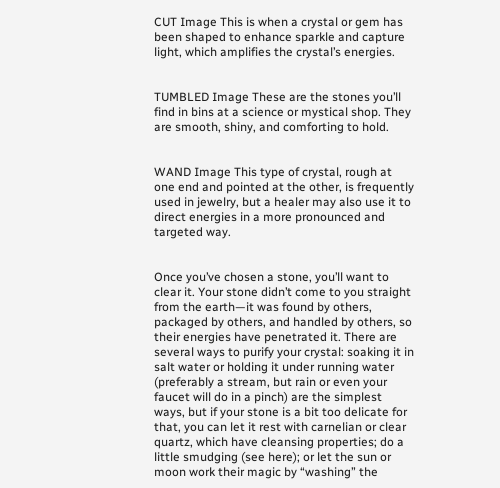CUT Image This is when a crystal or gem has been shaped to enhance sparkle and capture light, which amplifies the crystal’s energies.


TUMBLED Image These are the stones you’ll find in bins at a science or mystical shop. They are smooth, shiny, and comforting to hold.


WAND Image This type of crystal, rough at one end and pointed at the other, is frequently used in jewelry, but a healer may also use it to direct energies in a more pronounced and targeted way.


Once you’ve chosen a stone, you’ll want to clear it. Your stone didn’t come to you straight from the earth—it was found by others, packaged by others, and handled by others, so their energies have penetrated it. There are several ways to purify your crystal: soaking it in salt water or holding it under running water (preferably a stream, but rain or even your faucet will do in a pinch) are the simplest ways, but if your stone is a bit too delicate for that, you can let it rest with carnelian or clear quartz, which have cleansing properties; do a little smudging (see here); or let the sun or moon work their magic by “washing” the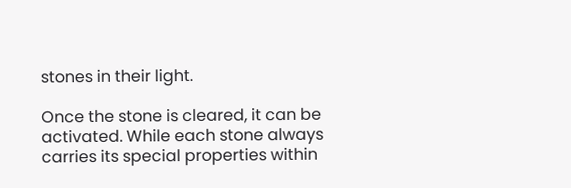stones in their light.

Once the stone is cleared, it can be activated. While each stone always carries its special properties within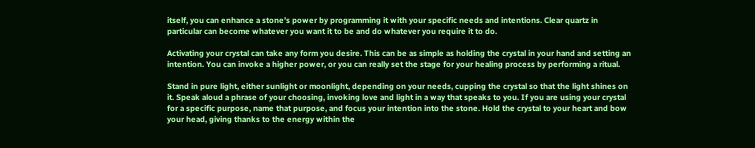itself, you can enhance a stone’s power by programming it with your specific needs and intentions. Clear quartz in particular can become whatever you want it to be and do whatever you require it to do.

Activating your crystal can take any form you desire. This can be as simple as holding the crystal in your hand and setting an intention. You can invoke a higher power, or you can really set the stage for your healing process by performing a ritual.

Stand in pure light, either sunlight or moonlight, depending on your needs, cupping the crystal so that the light shines on it. Speak aloud a phrase of your choosing, invoking love and light in a way that speaks to you. If you are using your crystal for a specific purpose, name that purpose, and focus your intention into the stone. Hold the crystal to your heart and bow your head, giving thanks to the energy within the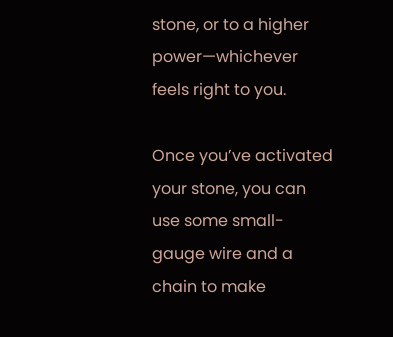stone, or to a higher power—whichever feels right to you.

Once you’ve activated your stone, you can use some small-gauge wire and a chain to make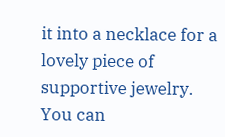it into a necklace for a lovely piece of supportive jewelry. You can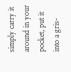simply carry it around in your pocket, put it into a gris-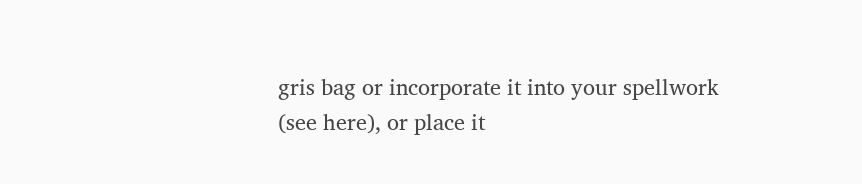gris bag or incorporate it into your spellwork (see here), or place it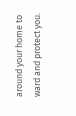around your home to ward and protect you.